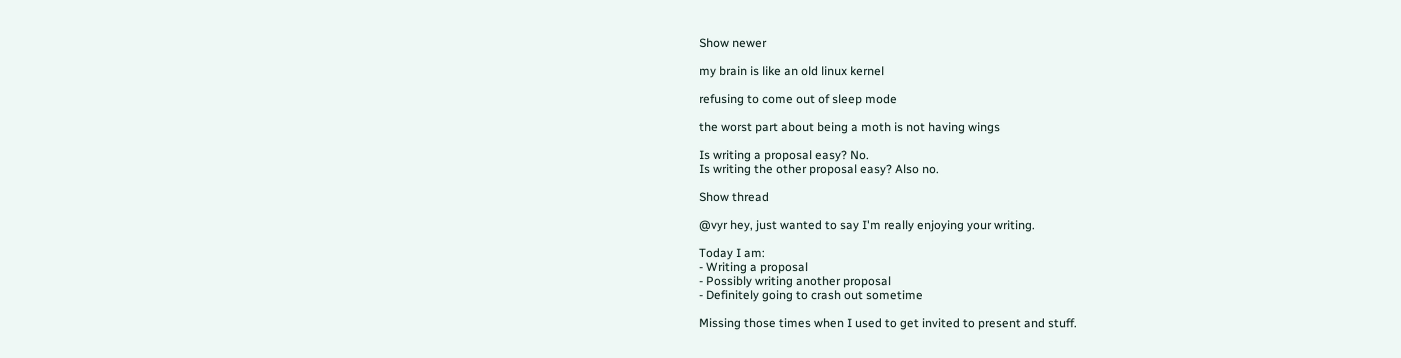Show newer

my brain is like an old linux kernel

refusing to come out of sleep mode

the worst part about being a moth is not having wings

Is writing a proposal easy? No.
Is writing the other proposal easy? Also no.

Show thread

@vyr hey, just wanted to say I'm really enjoying your writing.

Today I am:
- Writing a proposal
- Possibly writing another proposal
- Definitely going to crash out sometime

Missing those times when I used to get invited to present and stuff.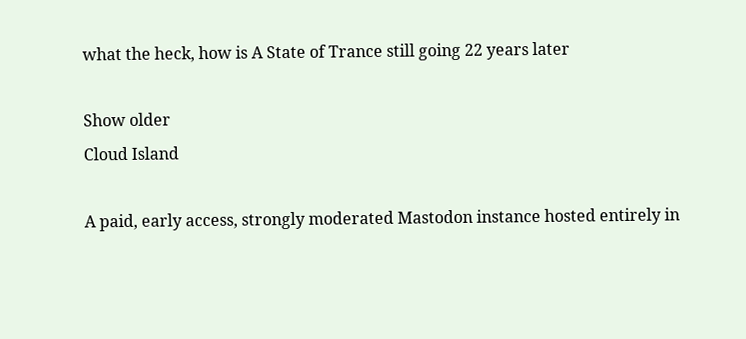what the heck, how is A State of Trance still going 22 years later

Show older
Cloud Island

A paid, early access, strongly moderated Mastodon instance hosted entirely in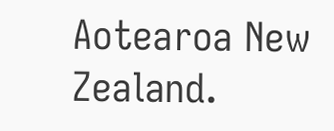Aotearoa New Zealand.